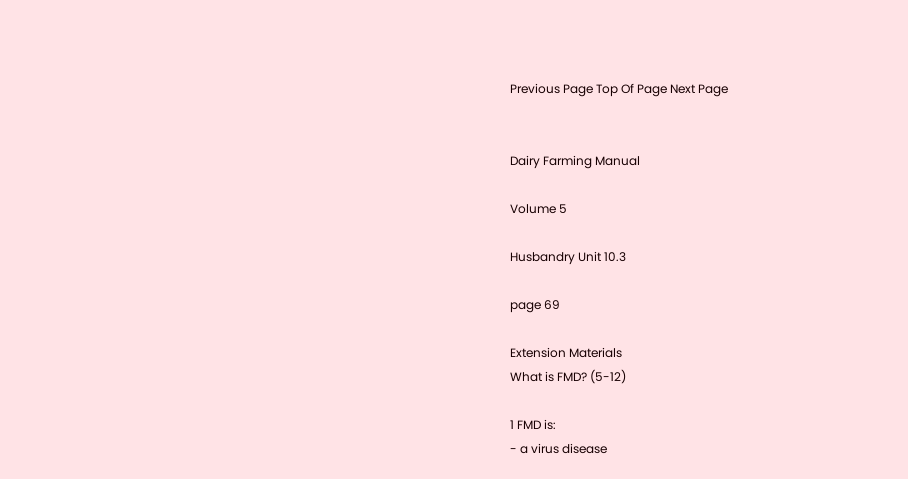Previous Page Top Of Page Next Page


Dairy Farming Manual

Volume 5

Husbandry Unit 10.3

page 69

Extension Materials
What is FMD? (5-12)

1 FMD is:
- a virus disease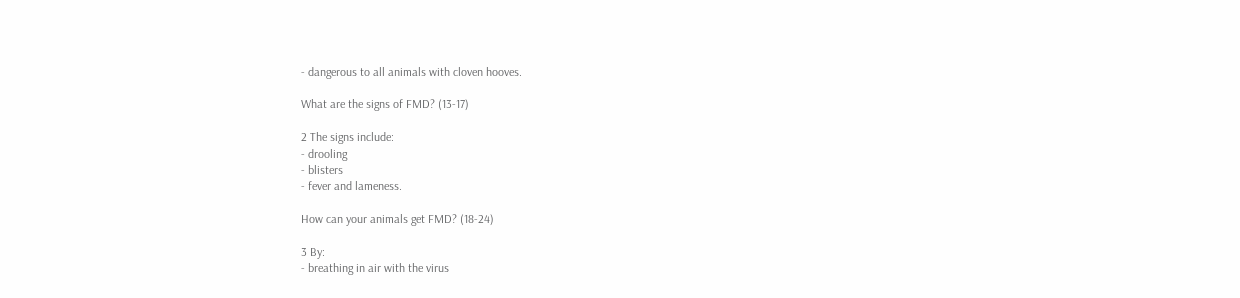- dangerous to all animals with cloven hooves.

What are the signs of FMD? (13-17)

2 The signs include:
- drooling
- blisters
- fever and lameness.

How can your animals get FMD? (18-24)

3 By:
- breathing in air with the virus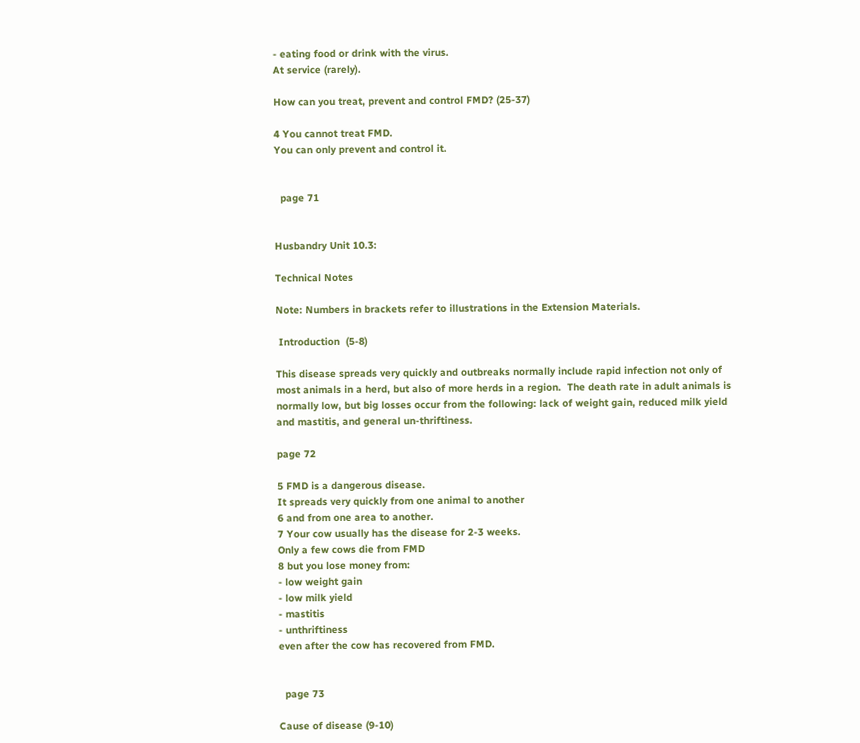- eating food or drink with the virus.
At service (rarely).

How can you treat, prevent and control FMD? (25-37)

4 You cannot treat FMD.
You can only prevent and control it.


  page 71


Husbandry Unit 10.3:

Technical Notes

Note: Numbers in brackets refer to illustrations in the Extension Materials.

 Introduction  (5-8)

This disease spreads very quickly and outbreaks normally include rapid infection not only of most animals in a herd, but also of more herds in a region.  The death rate in adult animals is normally low, but big losses occur from the following: lack of weight gain, reduced milk yield and mastitis, and general un-thriftiness.

page 72

5 FMD is a dangerous disease.
It spreads very quickly from one animal to another
6 and from one area to another.
7 Your cow usually has the disease for 2-3 weeks.
Only a few cows die from FMD
8 but you lose money from:
- low weight gain
- low milk yield
- mastitis
- unthriftiness
even after the cow has recovered from FMD.


  page 73

Cause of disease (9-10)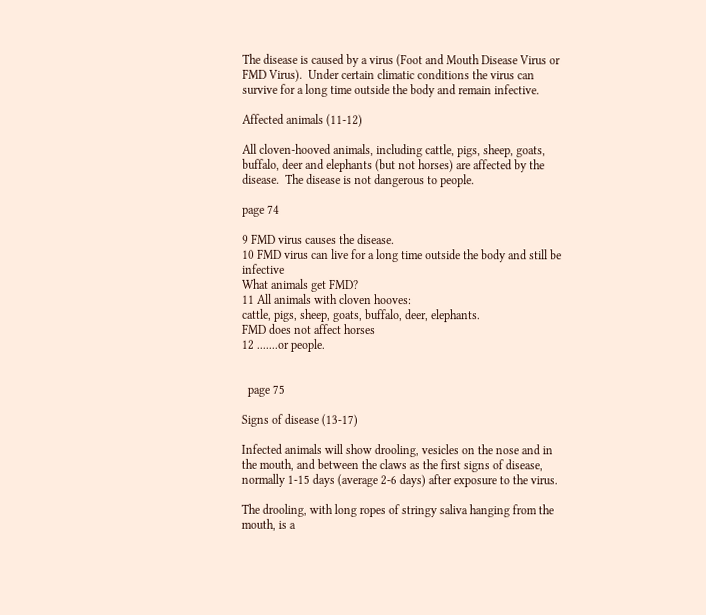The disease is caused by a virus (Foot and Mouth Disease Virus or FMD Virus).  Under certain climatic conditions the virus can survive for a long time outside the body and remain infective.

Affected animals (11-12)

All cloven-hooved animals, including cattle, pigs, sheep, goats, buffalo, deer and elephants (but not horses) are affected by the disease.  The disease is not dangerous to people.

page 74

9 FMD virus causes the disease.
10 FMD virus can live for a long time outside the body and still be infective
What animals get FMD?
11 All animals with cloven hooves:
cattle, pigs, sheep, goats, buffalo, deer, elephants.
FMD does not affect horses
12 .......or people.


  page 75

Signs of disease (13-17)

Infected animals will show drooling, vesicles on the nose and in the mouth, and between the claws as the first signs of disease, normally 1-15 days (average 2-6 days) after exposure to the virus.

The drooling, with long ropes of stringy saliva hanging from the mouth, is a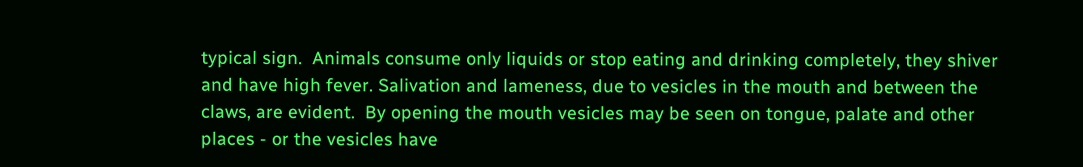typical sign.  Animals consume only liquids or stop eating and drinking completely, they shiver and have high fever. Salivation and lameness, due to vesicles in the mouth and between the claws, are evident.  By opening the mouth vesicles may be seen on tongue, palate and other places - or the vesicles have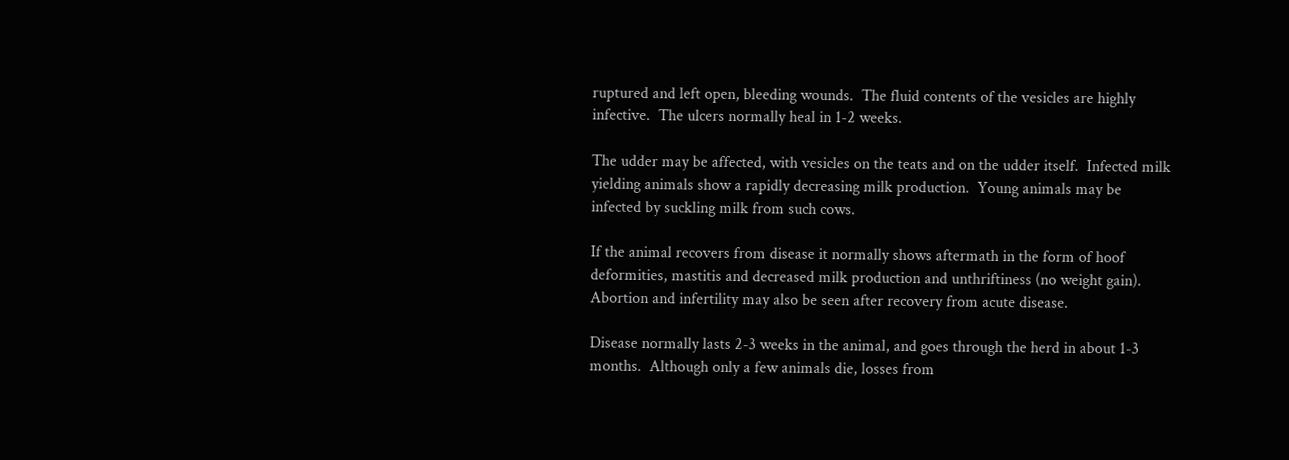ruptured and left open, bleeding wounds.  The fluid contents of the vesicles are highly infective.  The ulcers normally heal in 1-2 weeks.

The udder may be affected, with vesicles on the teats and on the udder itself.  Infected milk yielding animals show a rapidly decreasing milk production.  Young animals may be infected by suckling milk from such cows.

If the animal recovers from disease it normally shows aftermath in the form of hoof deformities, mastitis and decreased milk production and unthriftiness (no weight gain).  Abortion and infertility may also be seen after recovery from acute disease.

Disease normally lasts 2-3 weeks in the animal, and goes through the herd in about 1-3 months.  Although only a few animals die, losses from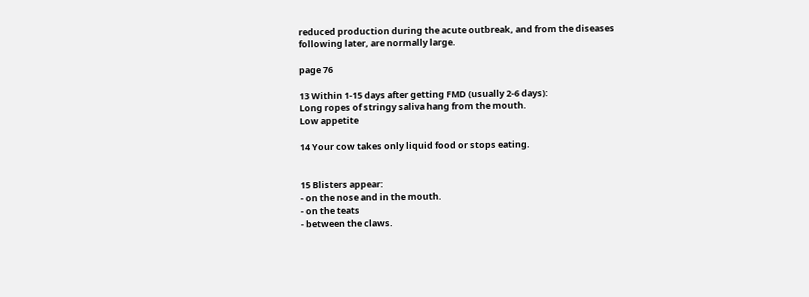reduced production during the acute outbreak, and from the diseases following later, are normally large.

page 76

13 Within 1-15 days after getting FMD (usually 2-6 days):
Long ropes of stringy saliva hang from the mouth.
Low appetite

14 Your cow takes only liquid food or stops eating.


15 Blisters appear:
- on the nose and in the mouth.
- on the teats
- between the claws.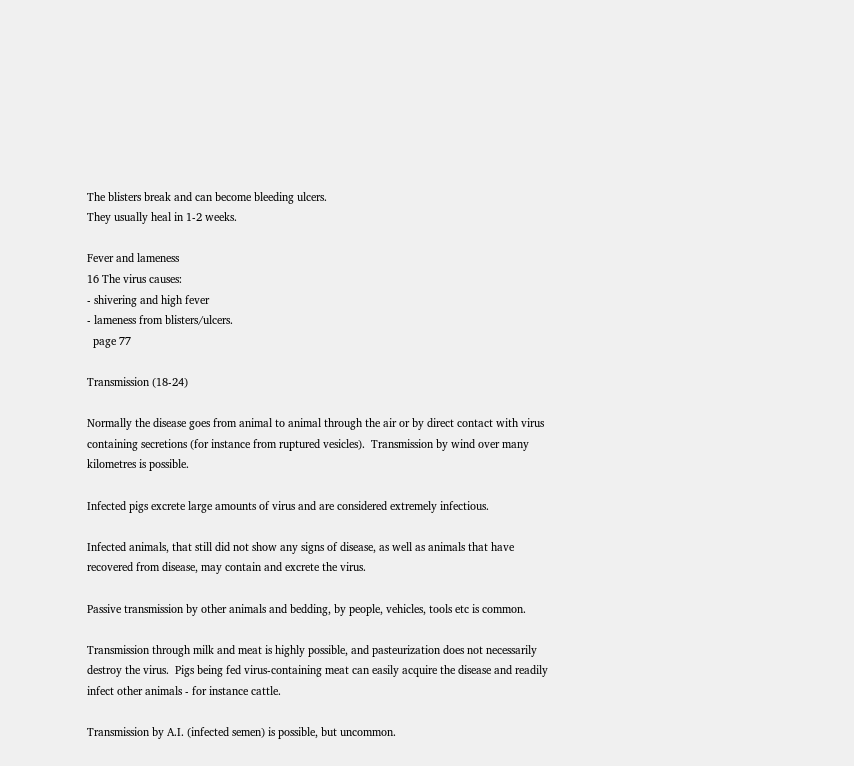The blisters break and can become bleeding ulcers.
They usually heal in 1-2 weeks.

Fever and lameness
16 The virus causes:
- shivering and high fever
- lameness from blisters/ulcers.
  page 77

Transmission (18-24)

Normally the disease goes from animal to animal through the air or by direct contact with virus containing secretions (for instance from ruptured vesicles).  Transmission by wind over many kilometres is possible.

Infected pigs excrete large amounts of virus and are considered extremely infectious.

Infected animals, that still did not show any signs of disease, as well as animals that have recovered from disease, may contain and excrete the virus.

Passive transmission by other animals and bedding, by people, vehicles, tools etc is common.

Transmission through milk and meat is highly possible, and pasteurization does not necessarily destroy the virus.  Pigs being fed virus-containing meat can easily acquire the disease and readily infect other animals - for instance cattle.

Transmission by A.I. (infected semen) is possible, but uncommon.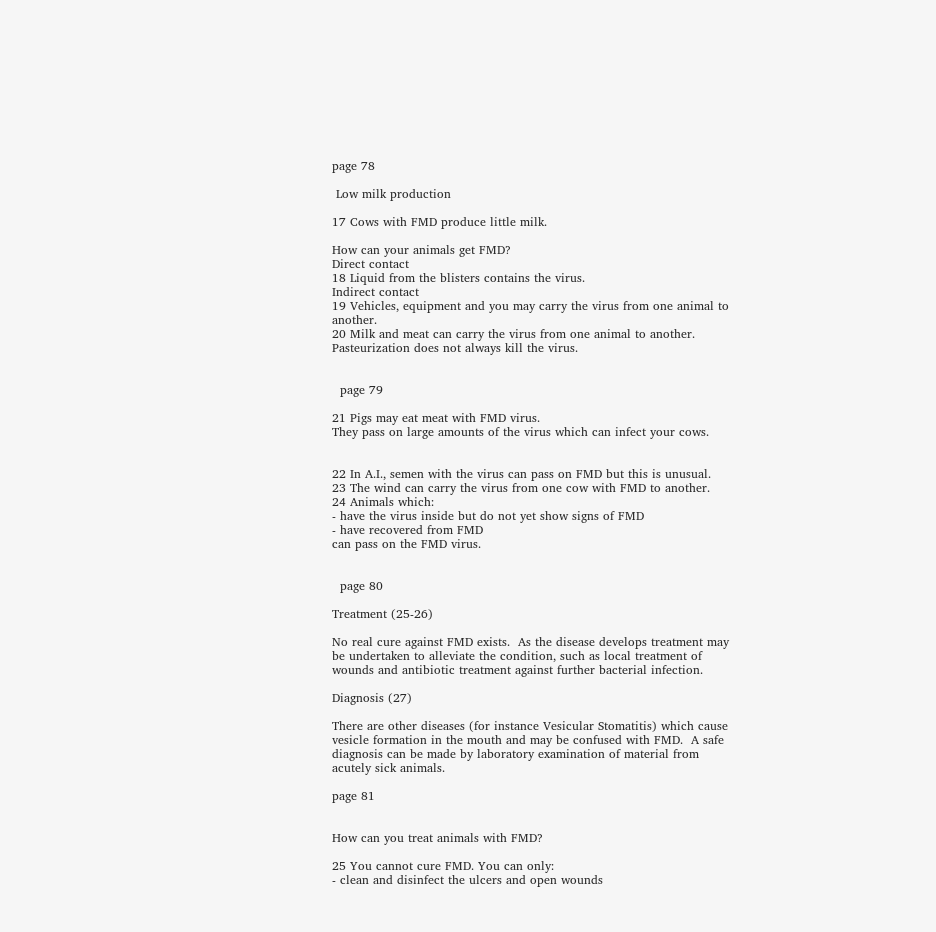page 78

 Low milk production

17 Cows with FMD produce little milk.

How can your animals get FMD?
Direct contact
18 Liquid from the blisters contains the virus.
Indirect contact
19 Vehicles, equipment and you may carry the virus from one animal to another.
20 Milk and meat can carry the virus from one animal to another.
Pasteurization does not always kill the virus.


  page 79

21 Pigs may eat meat with FMD virus.
They pass on large amounts of the virus which can infect your cows.


22 In A.I., semen with the virus can pass on FMD but this is unusual.
23 The wind can carry the virus from one cow with FMD to another.
24 Animals which:
- have the virus inside but do not yet show signs of FMD
- have recovered from FMD
can pass on the FMD virus.


  page 80

Treatment (25-26)

No real cure against FMD exists.  As the disease develops treatment may be undertaken to alleviate the condition, such as local treatment of wounds and antibiotic treatment against further bacterial infection.

Diagnosis (27)

There are other diseases (for instance Vesicular Stomatitis) which cause vesicle formation in the mouth and may be confused with FMD.  A safe diagnosis can be made by laboratory examination of material from acutely sick animals.

page 81


How can you treat animals with FMD?

25 You cannot cure FMD. You can only:
- clean and disinfect the ulcers and open wounds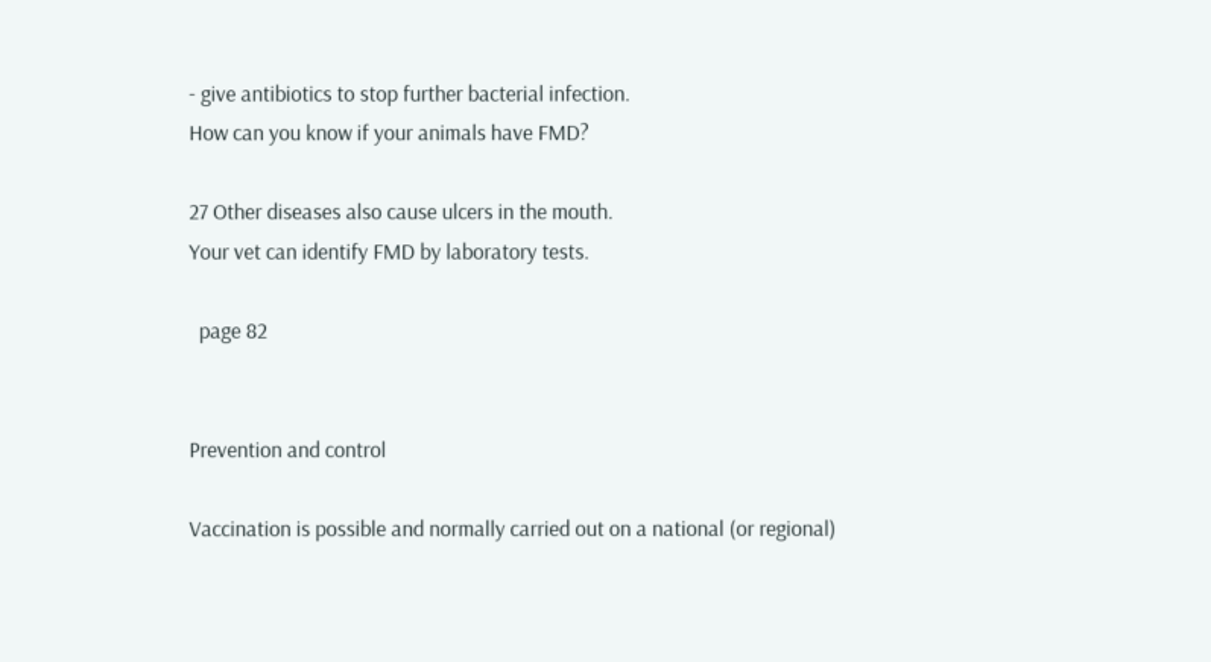- give antibiotics to stop further bacterial infection.
How can you know if your animals have FMD?

27 Other diseases also cause ulcers in the mouth.
Your vet can identify FMD by laboratory tests.

  page 82


Prevention and control

Vaccination is possible and normally carried out on a national (or regional)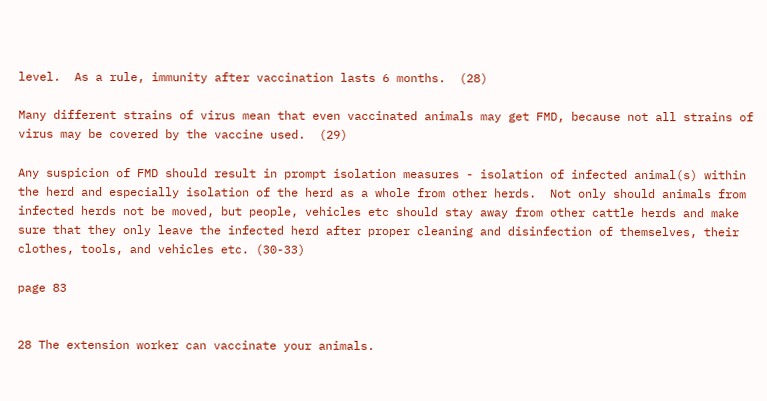level.  As a rule, immunity after vaccination lasts 6 months.  (28)

Many different strains of virus mean that even vaccinated animals may get FMD, because not all strains of virus may be covered by the vaccine used.  (29)

Any suspicion of FMD should result in prompt isolation measures - isolation of infected animal(s) within the herd and especially isolation of the herd as a whole from other herds.  Not only should animals from infected herds not be moved, but people, vehicles etc should stay away from other cattle herds and make sure that they only leave the infected herd after proper cleaning and disinfection of themselves, their clothes, tools, and vehicles etc. (30-33)

page 83


28 The extension worker can vaccinate your animals.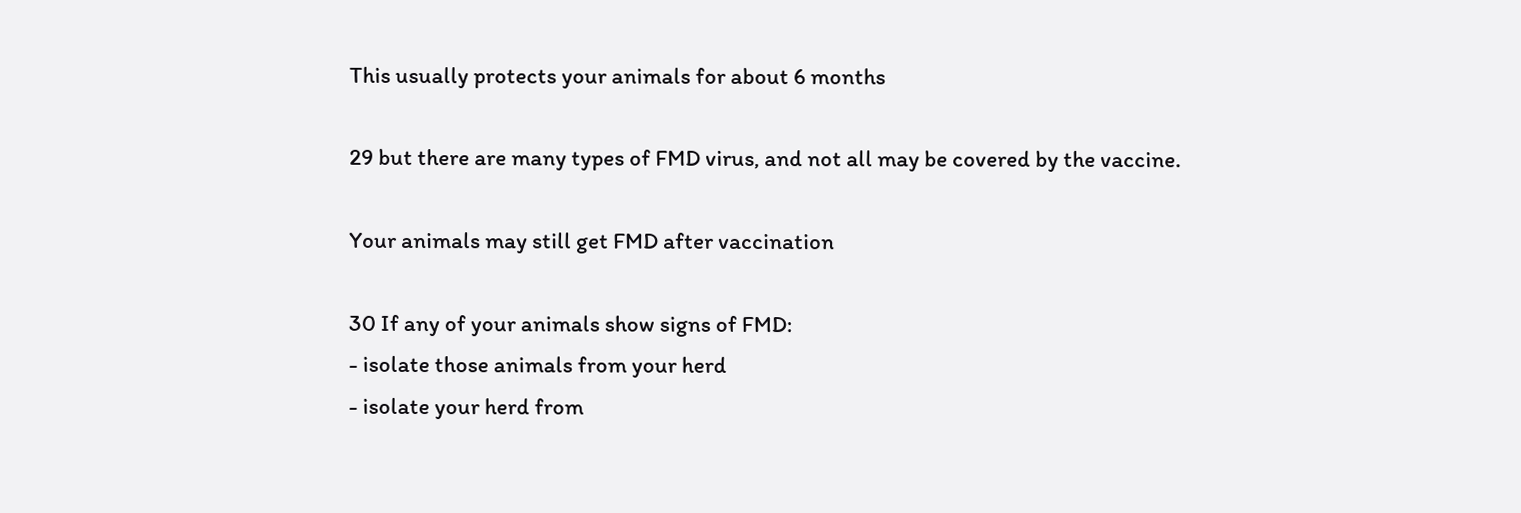This usually protects your animals for about 6 months

29 but there are many types of FMD virus, and not all may be covered by the vaccine.

Your animals may still get FMD after vaccination

30 If any of your animals show signs of FMD:
- isolate those animals from your herd
- isolate your herd from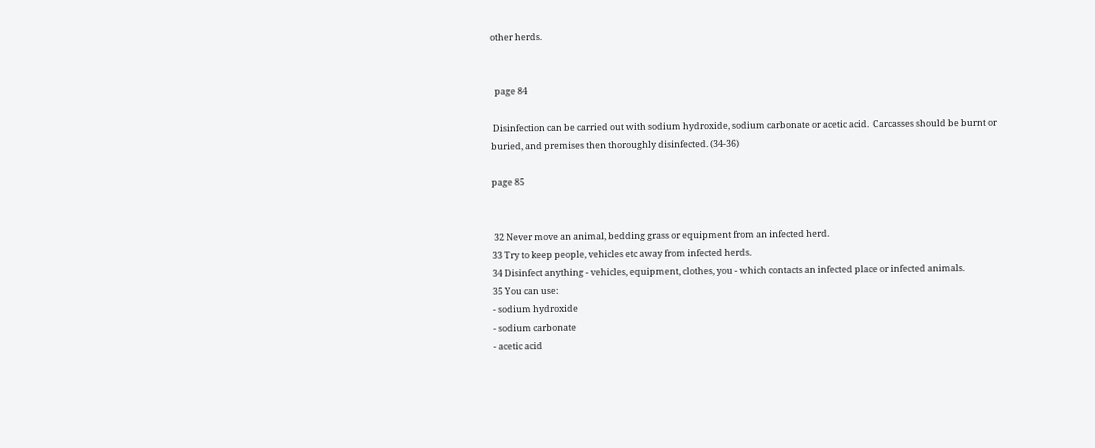other herds.


  page 84

 Disinfection can be carried out with sodium hydroxide, sodium carbonate or acetic acid.  Carcasses should be burnt or buried, and premises then thoroughly disinfected. (34-36)

page 85


 32 Never move an animal, bedding grass or equipment from an infected herd.
33 Try to keep people, vehicles etc away from infected herds.
34 Disinfect anything - vehicles, equipment, clothes, you - which contacts an infected place or infected animals.
35 You can use:
- sodium hydroxide
- sodium carbonate
- acetic acid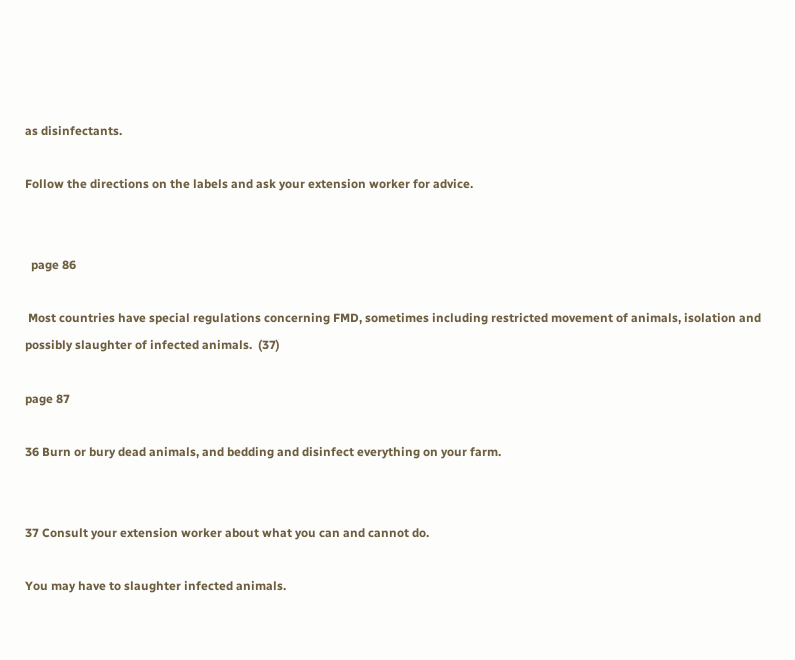as disinfectants.

Follow the directions on the labels and ask your extension worker for advice.


  page 86

 Most countries have special regulations concerning FMD, sometimes including restricted movement of animals, isolation and possibly slaughter of infected animals.  (37)

page 87

36 Burn or bury dead animals, and bedding and disinfect everything on your farm.


37 Consult your extension worker about what you can and cannot do.

You may have to slaughter infected animals.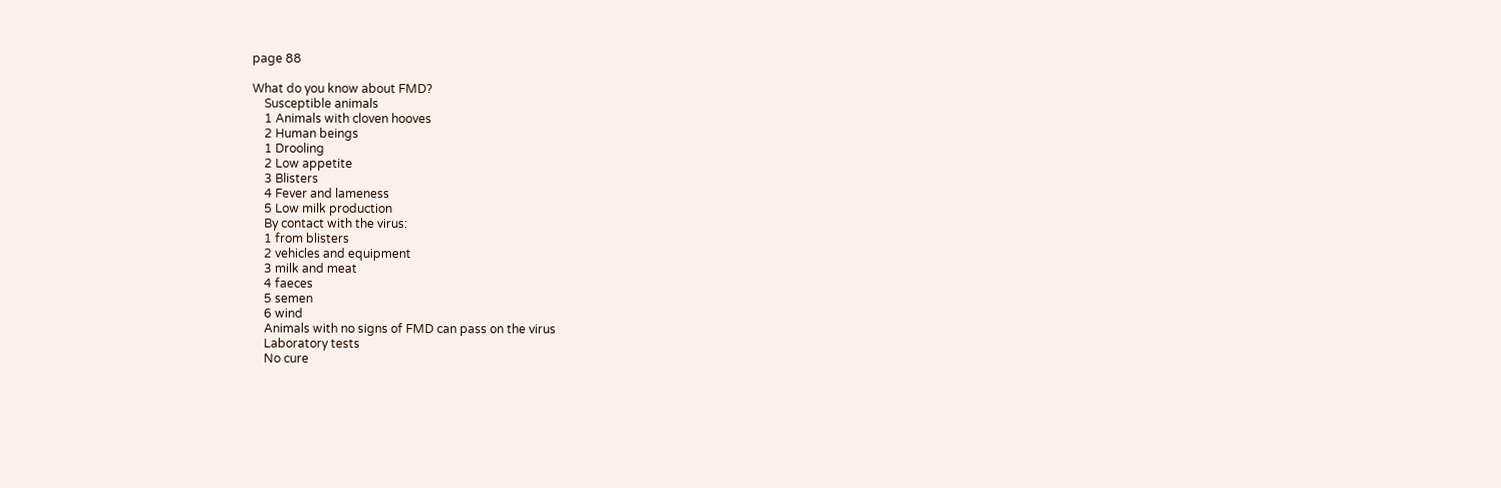page 88

What do you know about FMD?
    Susceptible animals
    1 Animals with cloven hooves
    2 Human beings
    1 Drooling
    2 Low appetite
    3 Blisters
    4 Fever and lameness
    5 Low milk production
    By contact with the virus:
    1 from blisters
    2 vehicles and equipment
    3 milk and meat
    4 faeces
    5 semen
    6 wind
    Animals with no signs of FMD can pass on the virus
    Laboratory tests
    No cure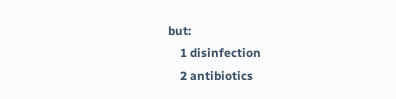but:
    1 disinfection
    2 antibiotics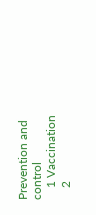Prevention and control
    1 Vaccination
    2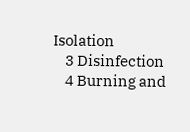Isolation
    3 Disinfection
    4 Burning and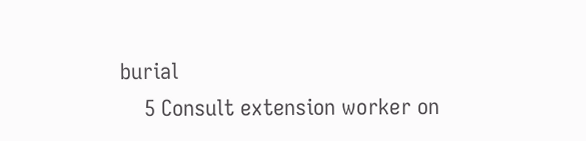burial
    5 Consult extension worker on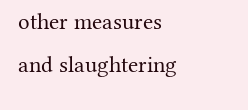other measures and slaughtering